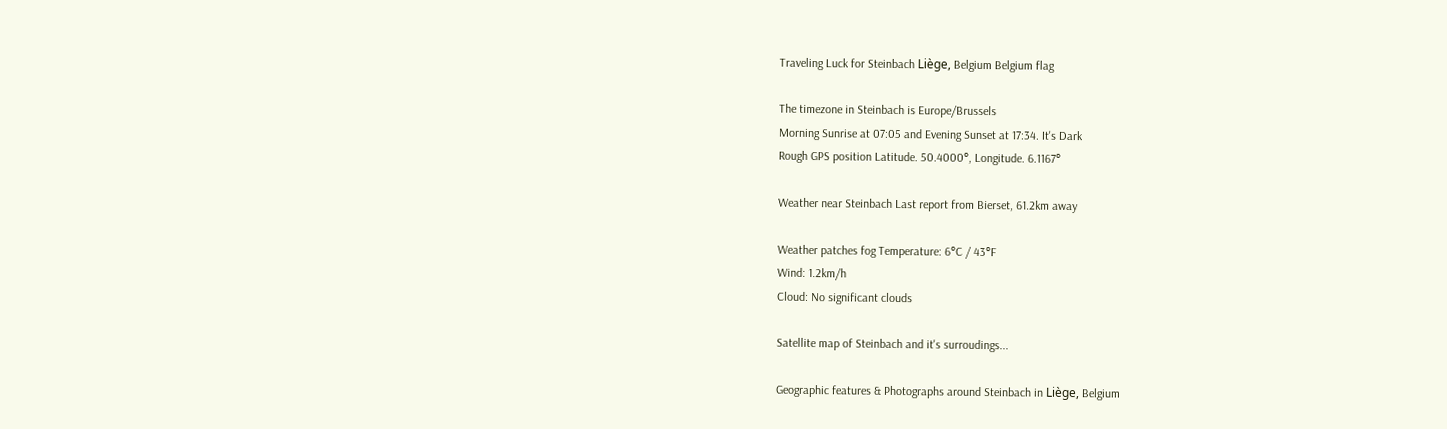Traveling Luck for Steinbach Liège, Belgium Belgium flag

The timezone in Steinbach is Europe/Brussels
Morning Sunrise at 07:05 and Evening Sunset at 17:34. It's Dark
Rough GPS position Latitude. 50.4000°, Longitude. 6.1167°

Weather near Steinbach Last report from Bierset, 61.2km away

Weather patches fog Temperature: 6°C / 43°F
Wind: 1.2km/h
Cloud: No significant clouds

Satellite map of Steinbach and it's surroudings...

Geographic features & Photographs around Steinbach in Liège, Belgium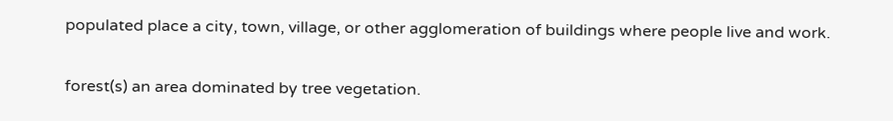populated place a city, town, village, or other agglomeration of buildings where people live and work.

forest(s) an area dominated by tree vegetation.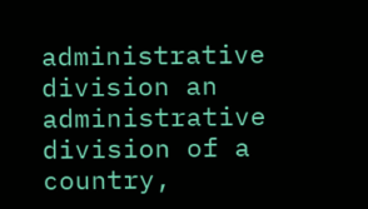administrative division an administrative division of a country,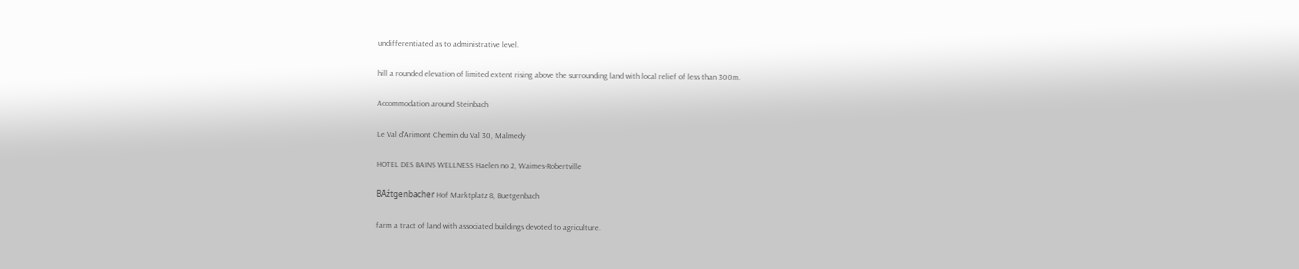undifferentiated as to administrative level.

hill a rounded elevation of limited extent rising above the surrounding land with local relief of less than 300m.

Accommodation around Steinbach

Le Val d'Arimont Chemin du Val 30, Malmedy

HOTEL DES BAINS WELLNESS Haelen no 2, Waimes-Robertville

BĂźtgenbacher Hof Marktplatz 8, Buetgenbach

farm a tract of land with associated buildings devoted to agriculture.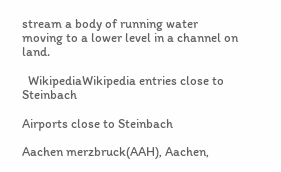stream a body of running water moving to a lower level in a channel on land.

  WikipediaWikipedia entries close to Steinbach

Airports close to Steinbach

Aachen merzbruck(AAH), Aachen,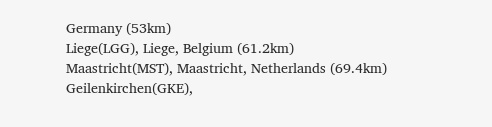Germany (53km)
Liege(LGG), Liege, Belgium (61.2km)
Maastricht(MST), Maastricht, Netherlands (69.4km)
Geilenkirchen(GKE),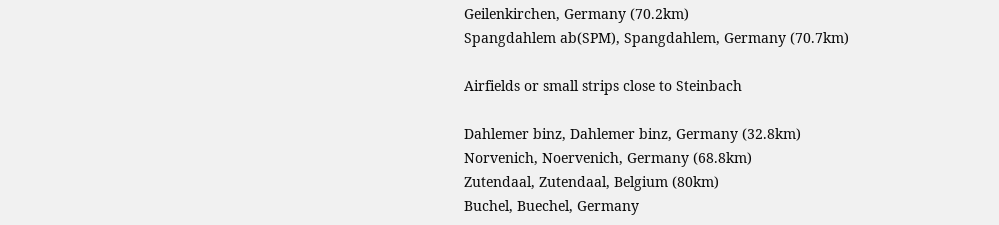Geilenkirchen, Germany (70.2km)
Spangdahlem ab(SPM), Spangdahlem, Germany (70.7km)

Airfields or small strips close to Steinbach

Dahlemer binz, Dahlemer binz, Germany (32.8km)
Norvenich, Noervenich, Germany (68.8km)
Zutendaal, Zutendaal, Belgium (80km)
Buchel, Buechel, Germany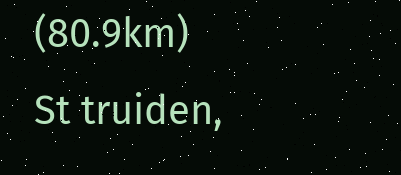(80.9km)
St truiden,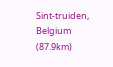Sint-truiden, Belgium (87.9km)